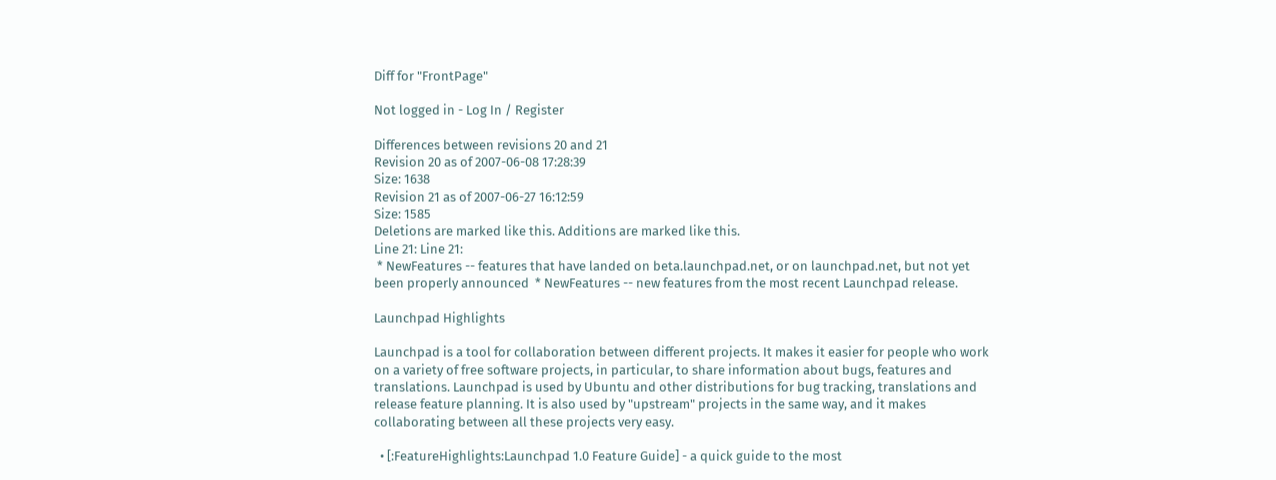Diff for "FrontPage"

Not logged in - Log In / Register

Differences between revisions 20 and 21
Revision 20 as of 2007-06-08 17:28:39
Size: 1638
Revision 21 as of 2007-06-27 16:12:59
Size: 1585
Deletions are marked like this. Additions are marked like this.
Line 21: Line 21:
 * NewFeatures -- features that have landed on beta.launchpad.net, or on launchpad.net, but not yet been properly announced  * NewFeatures -- new features from the most recent Launchpad release.

Launchpad Highlights

Launchpad is a tool for collaboration between different projects. It makes it easier for people who work on a variety of free software projects, in particular, to share information about bugs, features and translations. Launchpad is used by Ubuntu and other distributions for bug tracking, translations and release feature planning. It is also used by "upstream" projects in the same way, and it makes collaborating between all these projects very easy.

  • [:FeatureHighlights:Launchpad 1.0 Feature Guide] - a quick guide to the most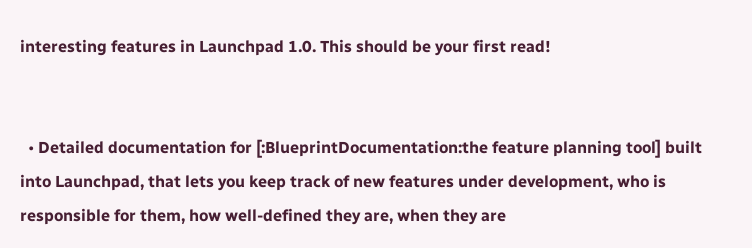interesting features in Launchpad 1.0. This should be your first read!


  • Detailed documentation for [:BlueprintDocumentation:the feature planning tool] built into Launchpad, that lets you keep track of new features under development, who is responsible for them, how well-defined they are, when they are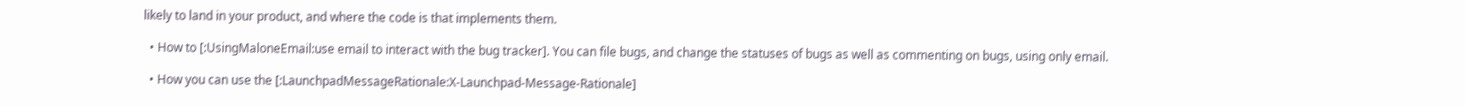likely to land in your product, and where the code is that implements them.

  • How to [:UsingMaloneEmail:use email to interact with the bug tracker]. You can file bugs, and change the statuses of bugs as well as commenting on bugs, using only email.

  • How you can use the [:LaunchpadMessageRationale:X-Launchpad-Message-Rationale]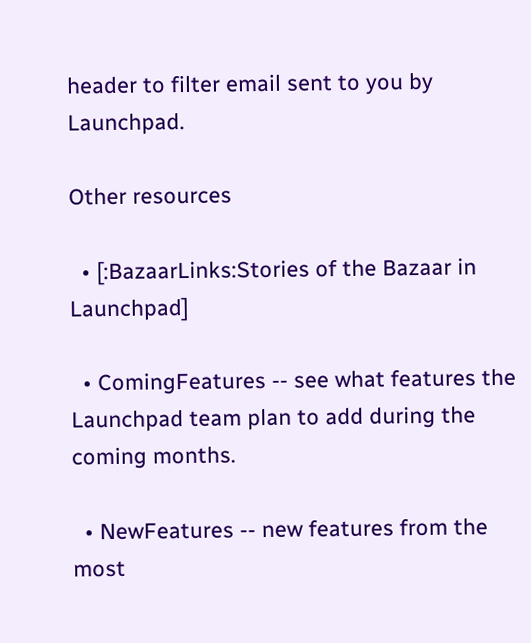header to filter email sent to you by Launchpad.

Other resources

  • [:BazaarLinks:Stories of the Bazaar in Launchpad]

  • ComingFeatures -- see what features the Launchpad team plan to add during the coming months.

  • NewFeatures -- new features from the most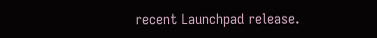recent Launchpad release.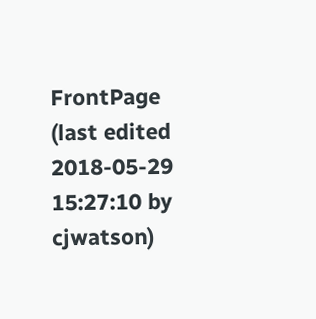FrontPage (last edited 2018-05-29 15:27:10 by cjwatson)